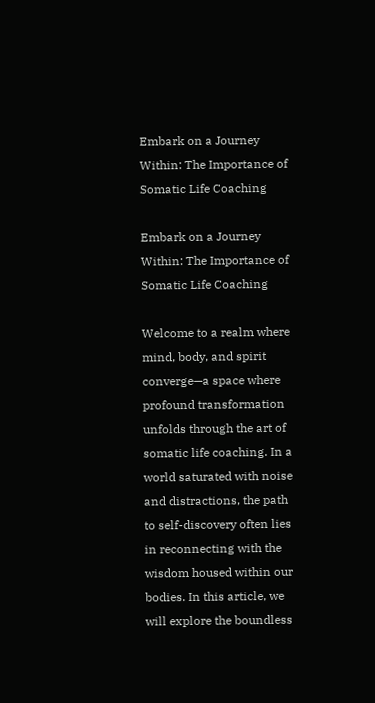Embark on a Journey Within: The Importance of Somatic Life Coaching

Embark on a Journey Within: The Importance of Somatic Life Coaching

Welcome to a realm where mind, body, and spirit converge—a space where profound transformation unfolds through the art of somatic life coaching. In a world saturated with noise and distractions, the path to self-discovery often lies in reconnecting with the wisdom housed within our bodies. In this article, we will explore the boundless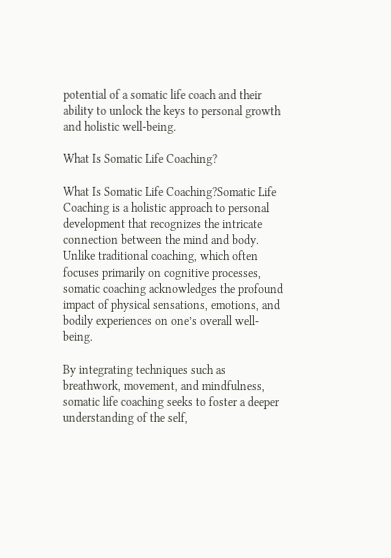potential of a somatic life coach and their ability to unlock the keys to personal growth and holistic well-being.

What Is Somatic Life Coaching?

What Is Somatic Life Coaching?Somatic Life Coaching is a holistic approach to personal development that recognizes the intricate connection between the mind and body. Unlike traditional coaching, which often focuses primarily on cognitive processes, somatic coaching acknowledges the profound impact of physical sensations, emotions, and bodily experiences on one’s overall well-being.

By integrating techniques such as breathwork, movement, and mindfulness, somatic life coaching seeks to foster a deeper understanding of the self,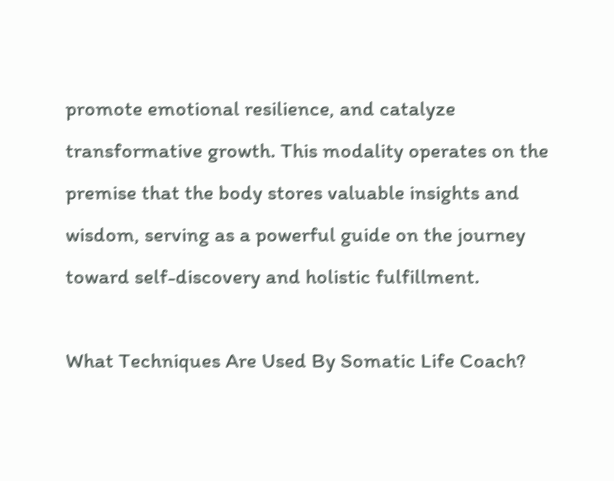promote emotional resilience, and catalyze transformative growth. This modality operates on the premise that the body stores valuable insights and wisdom, serving as a powerful guide on the journey toward self-discovery and holistic fulfillment.

What Techniques Are Used By Somatic Life Coach?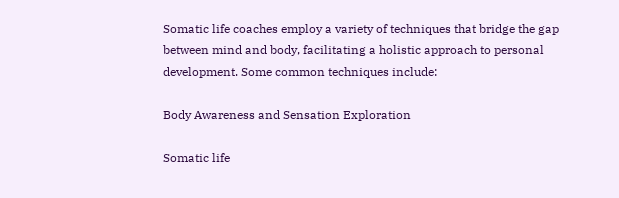Somatic life coaches employ a variety of techniques that bridge the gap between mind and body, facilitating a holistic approach to personal development. Some common techniques include:

Body Awareness and Sensation Exploration

Somatic life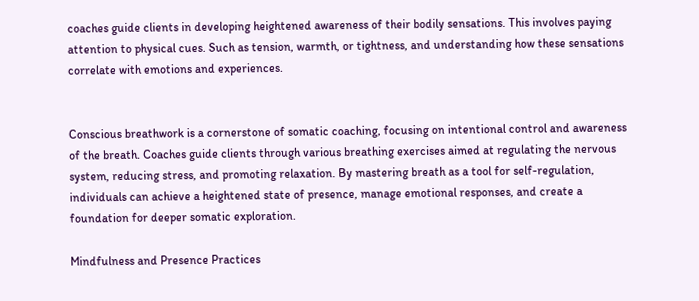coaches guide clients in developing heightened awareness of their bodily sensations. This involves paying attention to physical cues. Such as tension, warmth, or tightness, and understanding how these sensations correlate with emotions and experiences.


Conscious breathwork is a cornerstone of somatic coaching, focusing on intentional control and awareness of the breath. Coaches guide clients through various breathing exercises aimed at regulating the nervous system, reducing stress, and promoting relaxation. By mastering breath as a tool for self-regulation, individuals can achieve a heightened state of presence, manage emotional responses, and create a foundation for deeper somatic exploration.

Mindfulness and Presence Practices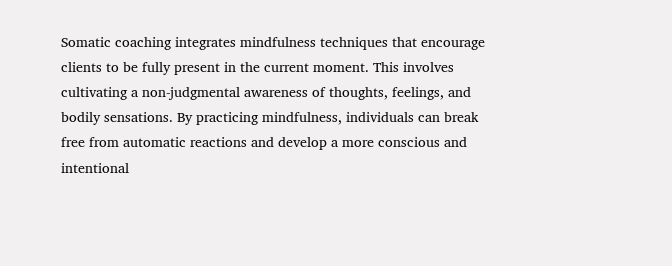Somatic coaching integrates mindfulness techniques that encourage clients to be fully present in the current moment. This involves cultivating a non-judgmental awareness of thoughts, feelings, and bodily sensations. By practicing mindfulness, individuals can break free from automatic reactions and develop a more conscious and intentional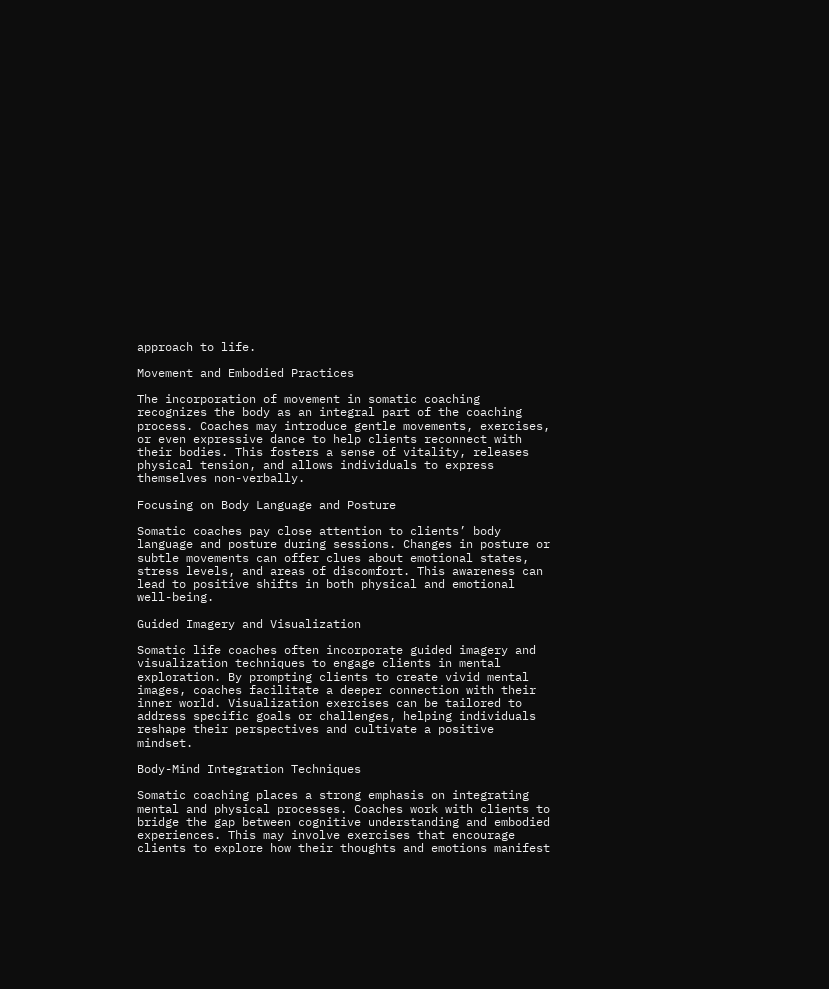approach to life.

Movement and Embodied Practices

The incorporation of movement in somatic coaching recognizes the body as an integral part of the coaching process. Coaches may introduce gentle movements, exercises, or even expressive dance to help clients reconnect with their bodies. This fosters a sense of vitality, releases physical tension, and allows individuals to express themselves non-verbally.

Focusing on Body Language and Posture

Somatic coaches pay close attention to clients’ body language and posture during sessions. Changes in posture or subtle movements can offer clues about emotional states, stress levels, and areas of discomfort. This awareness can lead to positive shifts in both physical and emotional well-being.

Guided Imagery and Visualization

Somatic life coaches often incorporate guided imagery and visualization techniques to engage clients in mental exploration. By prompting clients to create vivid mental images, coaches facilitate a deeper connection with their inner world. Visualization exercises can be tailored to address specific goals or challenges, helping individuals reshape their perspectives and cultivate a positive mindset.

Body-Mind Integration Techniques

Somatic coaching places a strong emphasis on integrating mental and physical processes. Coaches work with clients to bridge the gap between cognitive understanding and embodied experiences. This may involve exercises that encourage clients to explore how their thoughts and emotions manifest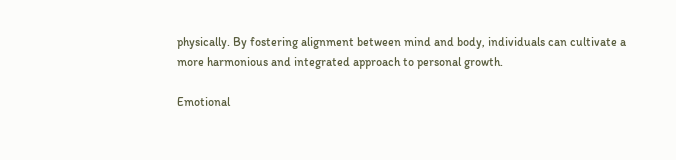physically. By fostering alignment between mind and body, individuals can cultivate a more harmonious and integrated approach to personal growth.

Emotional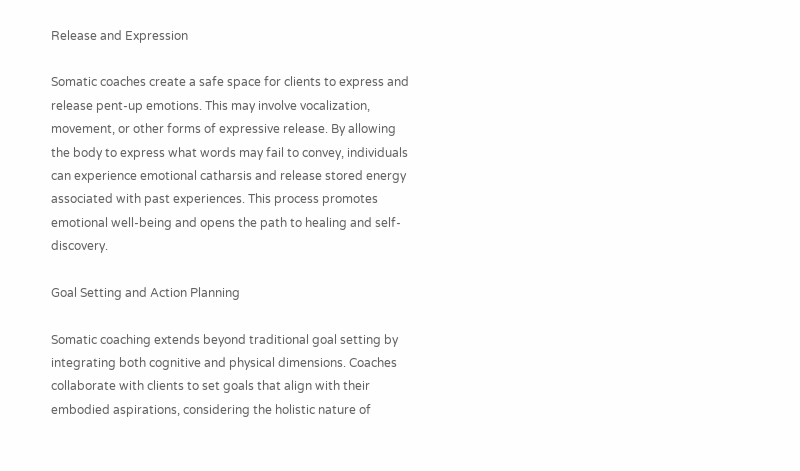Release and Expression

Somatic coaches create a safe space for clients to express and release pent-up emotions. This may involve vocalization, movement, or other forms of expressive release. By allowing the body to express what words may fail to convey, individuals can experience emotional catharsis and release stored energy associated with past experiences. This process promotes emotional well-being and opens the path to healing and self-discovery.

Goal Setting and Action Planning

Somatic coaching extends beyond traditional goal setting by integrating both cognitive and physical dimensions. Coaches collaborate with clients to set goals that align with their embodied aspirations, considering the holistic nature of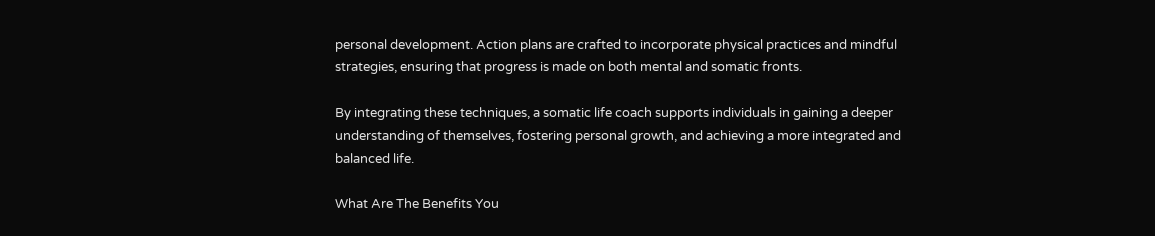personal development. Action plans are crafted to incorporate physical practices and mindful strategies, ensuring that progress is made on both mental and somatic fronts.

By integrating these techniques, a somatic life coach supports individuals in gaining a deeper understanding of themselves, fostering personal growth, and achieving a more integrated and balanced life.

What Are The Benefits You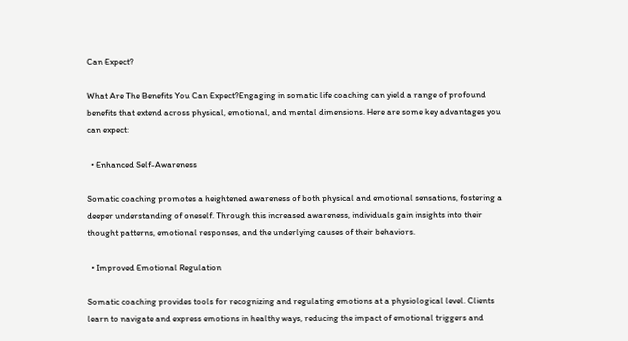Can Expect?

What Are The Benefits You Can Expect?Engaging in somatic life coaching can yield a range of profound benefits that extend across physical, emotional, and mental dimensions. Here are some key advantages you can expect:

  • Enhanced Self-Awareness

Somatic coaching promotes a heightened awareness of both physical and emotional sensations, fostering a deeper understanding of oneself. Through this increased awareness, individuals gain insights into their thought patterns, emotional responses, and the underlying causes of their behaviors.

  • Improved Emotional Regulation

Somatic coaching provides tools for recognizing and regulating emotions at a physiological level. Clients learn to navigate and express emotions in healthy ways, reducing the impact of emotional triggers and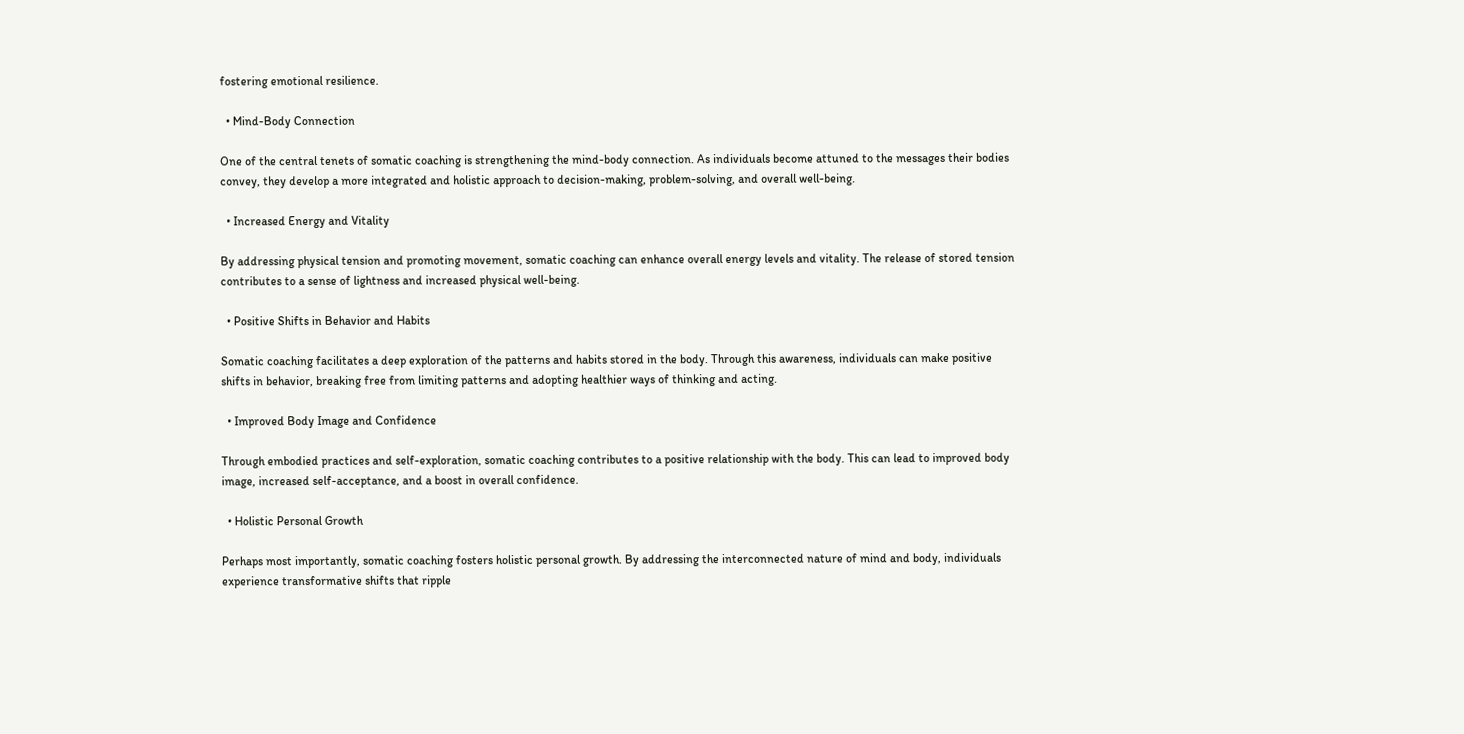fostering emotional resilience.

  • Mind-Body Connection

One of the central tenets of somatic coaching is strengthening the mind-body connection. As individuals become attuned to the messages their bodies convey, they develop a more integrated and holistic approach to decision-making, problem-solving, and overall well-being.

  • Increased Energy and Vitality

By addressing physical tension and promoting movement, somatic coaching can enhance overall energy levels and vitality. The release of stored tension contributes to a sense of lightness and increased physical well-being.

  • Positive Shifts in Behavior and Habits

Somatic coaching facilitates a deep exploration of the patterns and habits stored in the body. Through this awareness, individuals can make positive shifts in behavior, breaking free from limiting patterns and adopting healthier ways of thinking and acting.

  • Improved Body Image and Confidence

Through embodied practices and self-exploration, somatic coaching contributes to a positive relationship with the body. This can lead to improved body image, increased self-acceptance, and a boost in overall confidence.

  • Holistic Personal Growth

Perhaps most importantly, somatic coaching fosters holistic personal growth. By addressing the interconnected nature of mind and body, individuals experience transformative shifts that ripple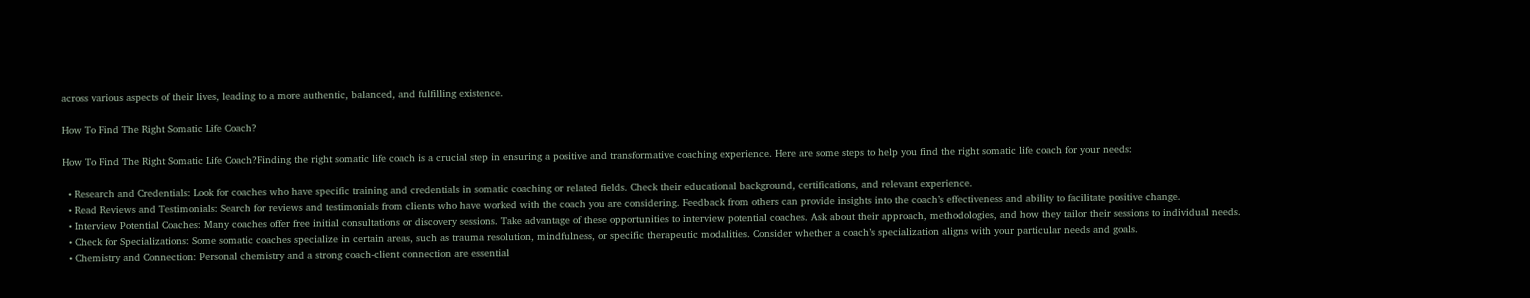across various aspects of their lives, leading to a more authentic, balanced, and fulfilling existence.

How To Find The Right Somatic Life Coach?

How To Find The Right Somatic Life Coach?Finding the right somatic life coach is a crucial step in ensuring a positive and transformative coaching experience. Here are some steps to help you find the right somatic life coach for your needs:

  • Research and Credentials: Look for coaches who have specific training and credentials in somatic coaching or related fields. Check their educational background, certifications, and relevant experience.
  • Read Reviews and Testimonials: Search for reviews and testimonials from clients who have worked with the coach you are considering. Feedback from others can provide insights into the coach’s effectiveness and ability to facilitate positive change.
  • Interview Potential Coaches: Many coaches offer free initial consultations or discovery sessions. Take advantage of these opportunities to interview potential coaches. Ask about their approach, methodologies, and how they tailor their sessions to individual needs.
  • Check for Specializations: Some somatic coaches specialize in certain areas, such as trauma resolution, mindfulness, or specific therapeutic modalities. Consider whether a coach’s specialization aligns with your particular needs and goals.
  • Chemistry and Connection: Personal chemistry and a strong coach-client connection are essential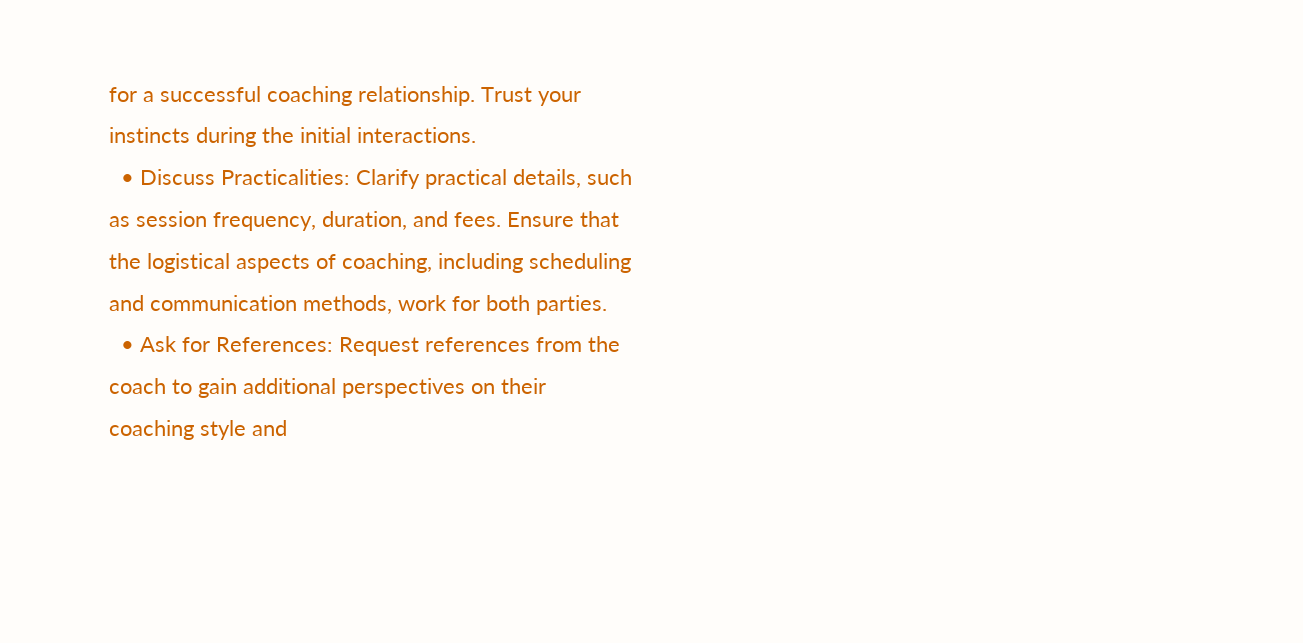for a successful coaching relationship. Trust your instincts during the initial interactions.
  • Discuss Practicalities: Clarify practical details, such as session frequency, duration, and fees. Ensure that the logistical aspects of coaching, including scheduling and communication methods, work for both parties.
  • Ask for References: Request references from the coach to gain additional perspectives on their coaching style and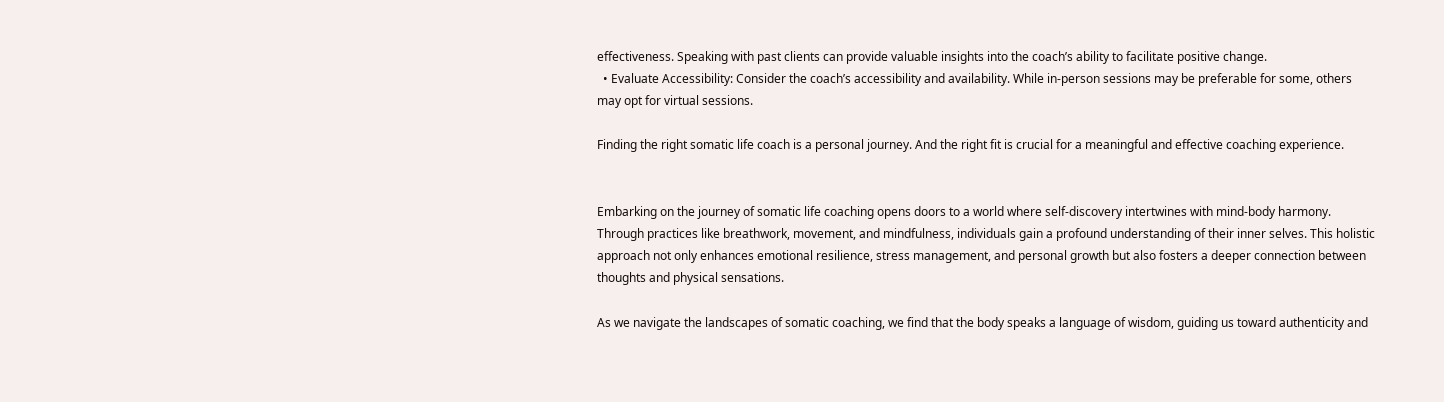effectiveness. Speaking with past clients can provide valuable insights into the coach’s ability to facilitate positive change.
  • Evaluate Accessibility: Consider the coach’s accessibility and availability. While in-person sessions may be preferable for some, others may opt for virtual sessions.

Finding the right somatic life coach is a personal journey. And the right fit is crucial for a meaningful and effective coaching experience.


Embarking on the journey of somatic life coaching opens doors to a world where self-discovery intertwines with mind-body harmony. Through practices like breathwork, movement, and mindfulness, individuals gain a profound understanding of their inner selves. This holistic approach not only enhances emotional resilience, stress management, and personal growth but also fosters a deeper connection between thoughts and physical sensations.

As we navigate the landscapes of somatic coaching, we find that the body speaks a language of wisdom, guiding us toward authenticity and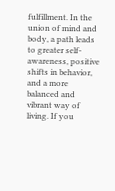fulfillment. In the union of mind and body, a path leads to greater self-awareness, positive shifts in behavior, and a more balanced and vibrant way of living. If you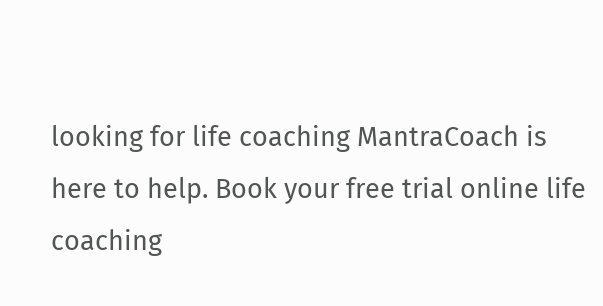looking for life coaching MantraCoach is here to help. Book your free trial online life coaching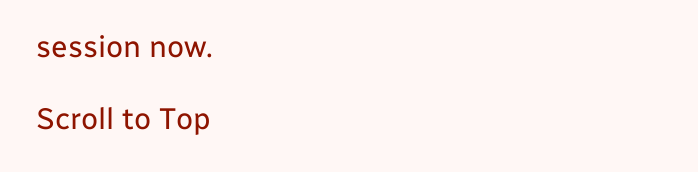session now.

Scroll to Top